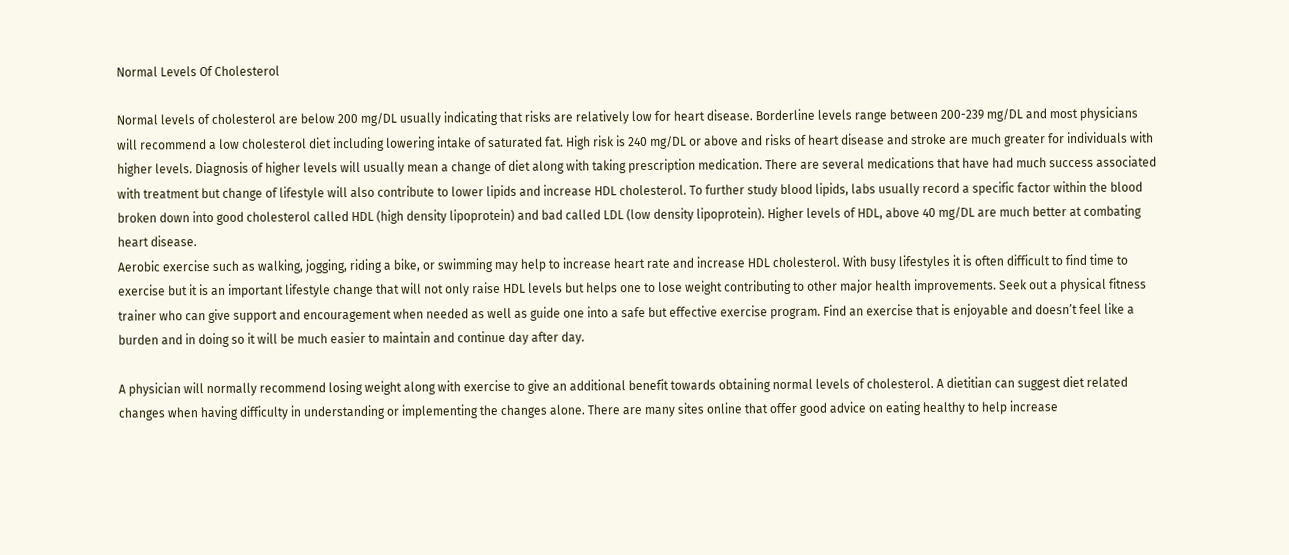Normal Levels Of Cholesterol

Normal levels of cholesterol are below 200 mg/DL usually indicating that risks are relatively low for heart disease. Borderline levels range between 200-239 mg/DL and most physicians will recommend a low cholesterol diet including lowering intake of saturated fat. High risk is 240 mg/DL or above and risks of heart disease and stroke are much greater for individuals with higher levels. Diagnosis of higher levels will usually mean a change of diet along with taking prescription medication. There are several medications that have had much success associated with treatment but change of lifestyle will also contribute to lower lipids and increase HDL cholesterol. To further study blood lipids, labs usually record a specific factor within the blood broken down into good cholesterol called HDL (high density lipoprotein) and bad called LDL (low density lipoprotein). Higher levels of HDL, above 40 mg/DL are much better at combating heart disease.
Aerobic exercise such as walking, jogging, riding a bike, or swimming may help to increase heart rate and increase HDL cholesterol. With busy lifestyles it is often difficult to find time to exercise but it is an important lifestyle change that will not only raise HDL levels but helps one to lose weight contributing to other major health improvements. Seek out a physical fitness trainer who can give support and encouragement when needed as well as guide one into a safe but effective exercise program. Find an exercise that is enjoyable and doesn’t feel like a burden and in doing so it will be much easier to maintain and continue day after day.

A physician will normally recommend losing weight along with exercise to give an additional benefit towards obtaining normal levels of cholesterol. A dietitian can suggest diet related changes when having difficulty in understanding or implementing the changes alone. There are many sites online that offer good advice on eating healthy to help increase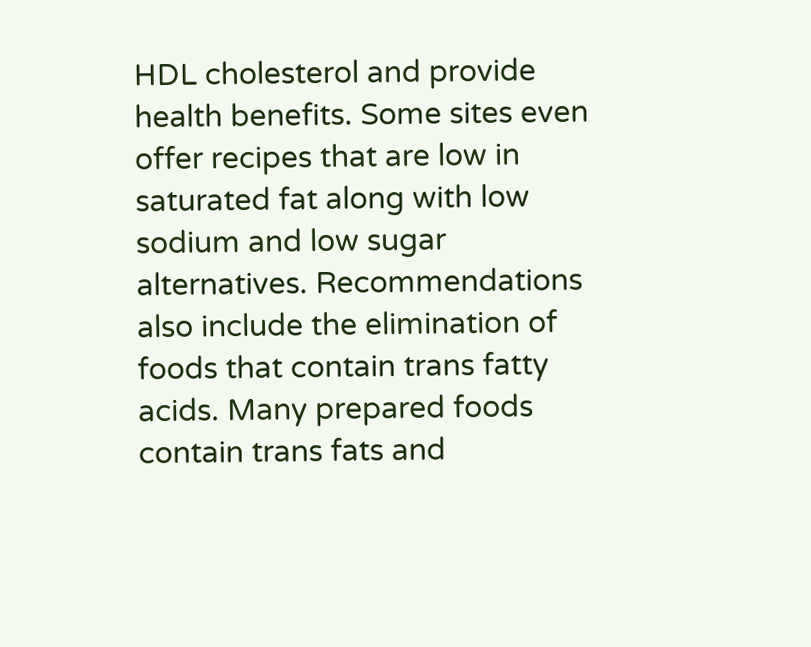HDL cholesterol and provide health benefits. Some sites even offer recipes that are low in saturated fat along with low sodium and low sugar alternatives. Recommendations also include the elimination of foods that contain trans fatty acids. Many prepared foods contain trans fats and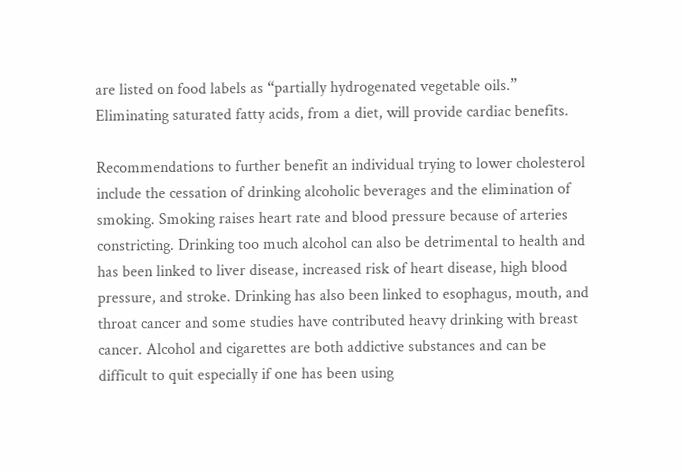are listed on food labels as “partially hydrogenated vegetable oils.” Eliminating saturated fatty acids, from a diet, will provide cardiac benefits.

Recommendations to further benefit an individual trying to lower cholesterol include the cessation of drinking alcoholic beverages and the elimination of smoking. Smoking raises heart rate and blood pressure because of arteries constricting. Drinking too much alcohol can also be detrimental to health and has been linked to liver disease, increased risk of heart disease, high blood pressure, and stroke. Drinking has also been linked to esophagus, mouth, and throat cancer and some studies have contributed heavy drinking with breast cancer. Alcohol and cigarettes are both addictive substances and can be difficult to quit especially if one has been using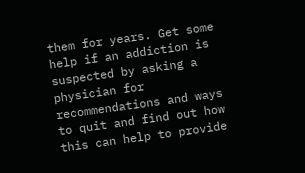them for years. Get some help if an addiction is suspected by asking a physician for recommendations and ways to quit and find out how this can help to provide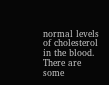normal levels of cholesterol in the blood. There are some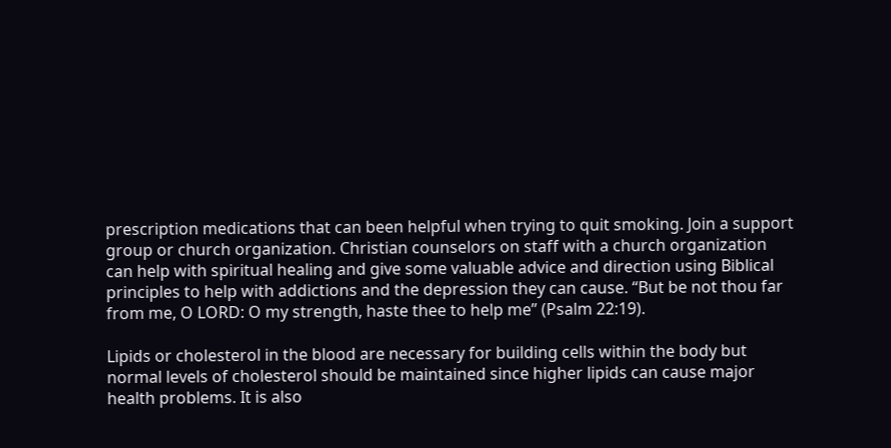prescription medications that can been helpful when trying to quit smoking. Join a support group or church organization. Christian counselors on staff with a church organization can help with spiritual healing and give some valuable advice and direction using Biblical principles to help with addictions and the depression they can cause. “But be not thou far from me, O LORD: O my strength, haste thee to help me” (Psalm 22:19).

Lipids or cholesterol in the blood are necessary for building cells within the body but normal levels of cholesterol should be maintained since higher lipids can cause major health problems. It is also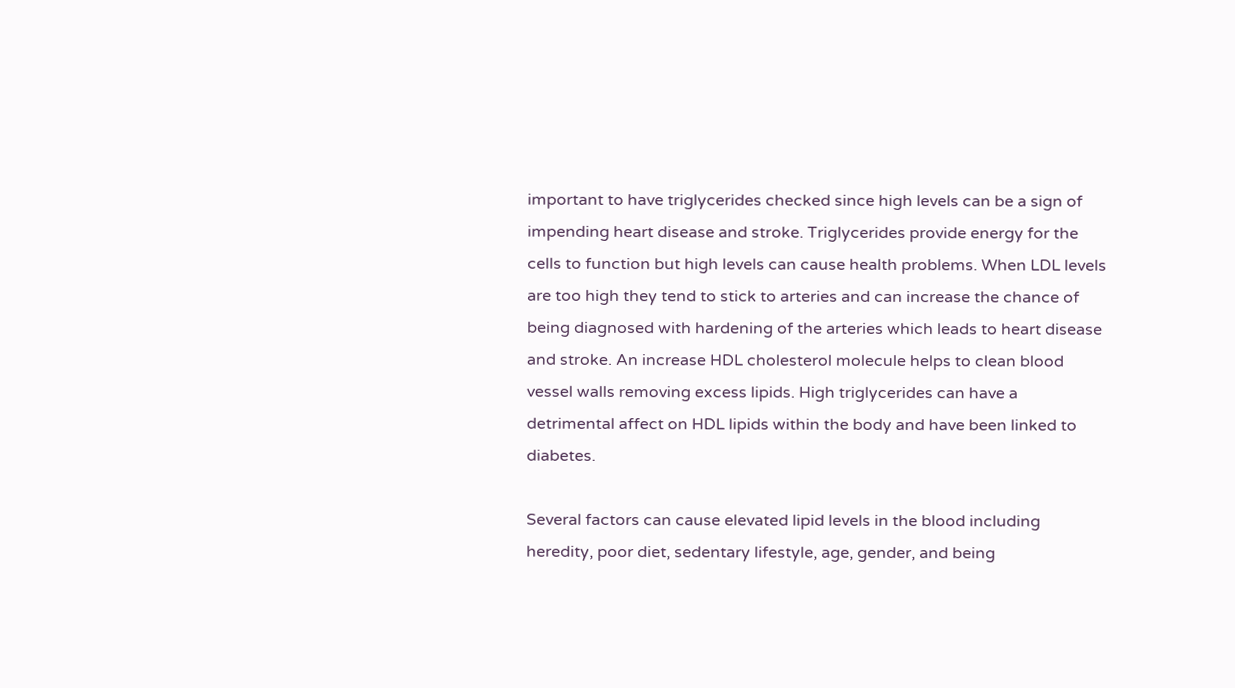important to have triglycerides checked since high levels can be a sign of impending heart disease and stroke. Triglycerides provide energy for the cells to function but high levels can cause health problems. When LDL levels are too high they tend to stick to arteries and can increase the chance of being diagnosed with hardening of the arteries which leads to heart disease and stroke. An increase HDL cholesterol molecule helps to clean blood vessel walls removing excess lipids. High triglycerides can have a detrimental affect on HDL lipids within the body and have been linked to diabetes.

Several factors can cause elevated lipid levels in the blood including heredity, poor diet, sedentary lifestyle, age, gender, and being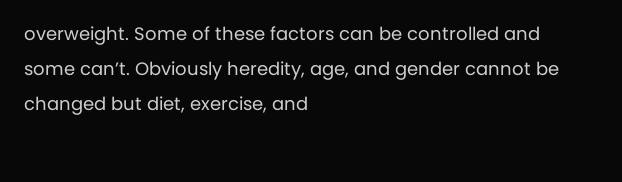overweight. Some of these factors can be controlled and some can’t. Obviously heredity, age, and gender cannot be changed but diet, exercise, and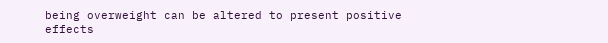being overweight can be altered to present positive effects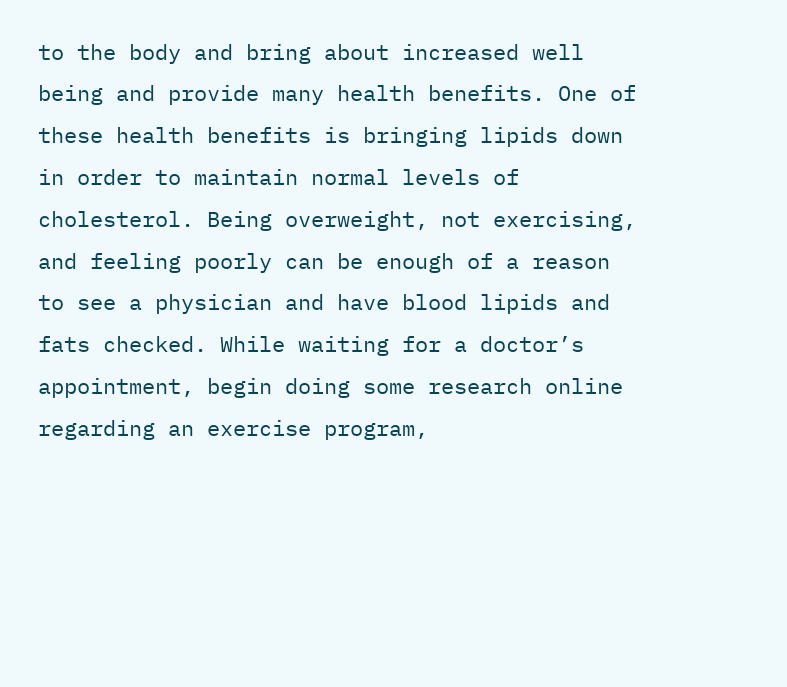to the body and bring about increased well being and provide many health benefits. One of these health benefits is bringing lipids down in order to maintain normal levels of cholesterol. Being overweight, not exercising, and feeling poorly can be enough of a reason to see a physician and have blood lipids and fats checked. While waiting for a doctor’s appointment, begin doing some research online regarding an exercise program,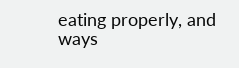eating properly, and ways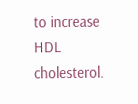to increase HDL cholesterol.